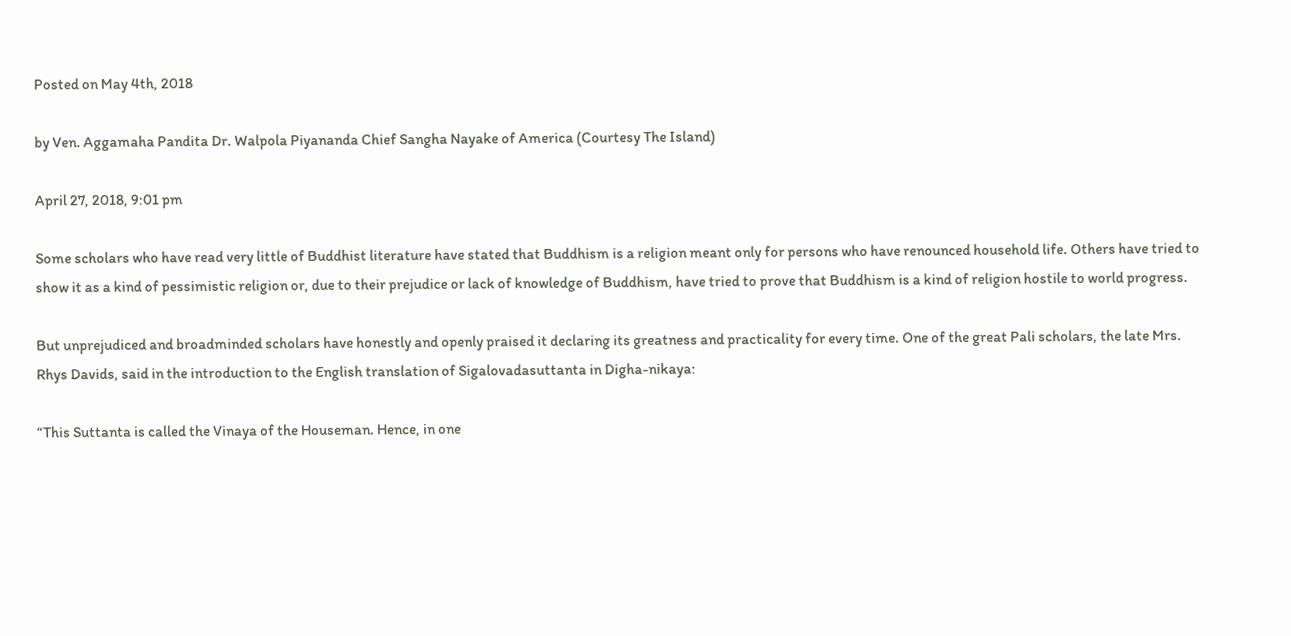Posted on May 4th, 2018

by Ven. Aggamaha Pandita Dr. Walpola Piyananda Chief Sangha Nayake of America (Courtesy The Island)

April 27, 2018, 9:01 pm

Some scholars who have read very little of Buddhist literature have stated that Buddhism is a religion meant only for persons who have renounced household life. Others have tried to show it as a kind of pessimistic religion or, due to their prejudice or lack of knowledge of Buddhism, have tried to prove that Buddhism is a kind of religion hostile to world progress.

But unprejudiced and broadminded scholars have honestly and openly praised it declaring its greatness and practicality for every time. One of the great Pali scholars, the late Mrs. Rhys Davids, said in the introduction to the English translation of Sigalovadasuttanta in Digha-nikaya:

“This Suttanta is called the Vinaya of the Houseman. Hence, in one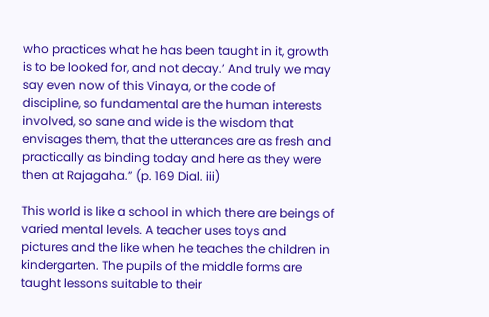who practices what he has been taught in it, growth is to be looked for, and not decay.’ And truly we may say even now of this Vinaya, or the code of discipline, so fundamental are the human interests involved, so sane and wide is the wisdom that envisages them, that the utterances are as fresh and practically as binding today and here as they were then at Rajagaha.” (p. 169 Dial. iii)

This world is like a school in which there are beings of varied mental levels. A teacher uses toys and pictures and the like when he teaches the children in kindergarten. The pupils of the middle forms are taught lessons suitable to their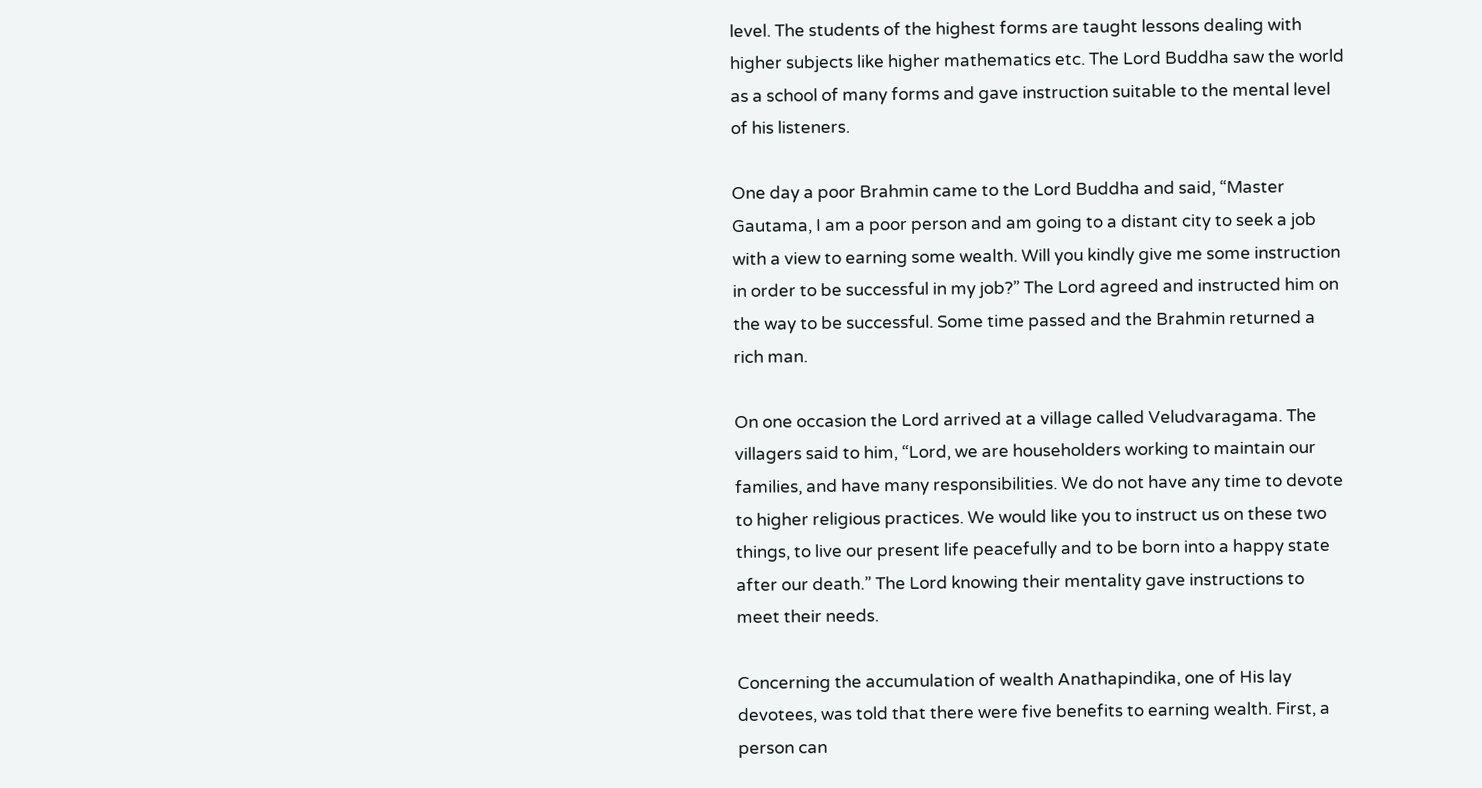level. The students of the highest forms are taught lessons dealing with higher subjects like higher mathematics etc. The Lord Buddha saw the world as a school of many forms and gave instruction suitable to the mental level of his listeners.

One day a poor Brahmin came to the Lord Buddha and said, “Master Gautama, I am a poor person and am going to a distant city to seek a job with a view to earning some wealth. Will you kindly give me some instruction in order to be successful in my job?” The Lord agreed and instructed him on the way to be successful. Some time passed and the Brahmin returned a rich man.

On one occasion the Lord arrived at a village called Veludvaragama. The villagers said to him, “Lord, we are householders working to maintain our families, and have many responsibilities. We do not have any time to devote to higher religious practices. We would like you to instruct us on these two things, to live our present life peacefully and to be born into a happy state after our death.” The Lord knowing their mentality gave instructions to meet their needs.

Concerning the accumulation of wealth Anathapindika, one of His lay devotees, was told that there were five benefits to earning wealth. First, a person can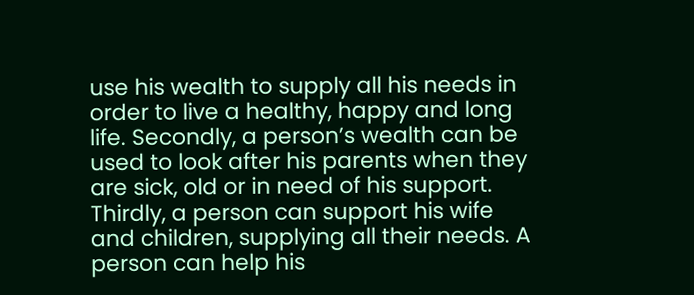use his wealth to supply all his needs in order to live a healthy, happy and long life. Secondly, a person’s wealth can be used to look after his parents when they are sick, old or in need of his support. Thirdly, a person can support his wife and children, supplying all their needs. A person can help his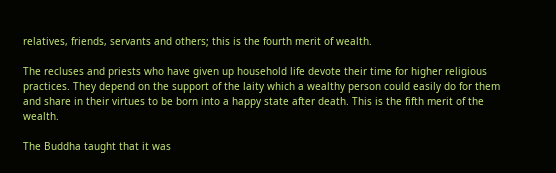relatives, friends, servants and others; this is the fourth merit of wealth.

The recluses and priests who have given up household life devote their time for higher religious practices. They depend on the support of the laity which a wealthy person could easily do for them and share in their virtues to be born into a happy state after death. This is the fifth merit of the wealth.

The Buddha taught that it was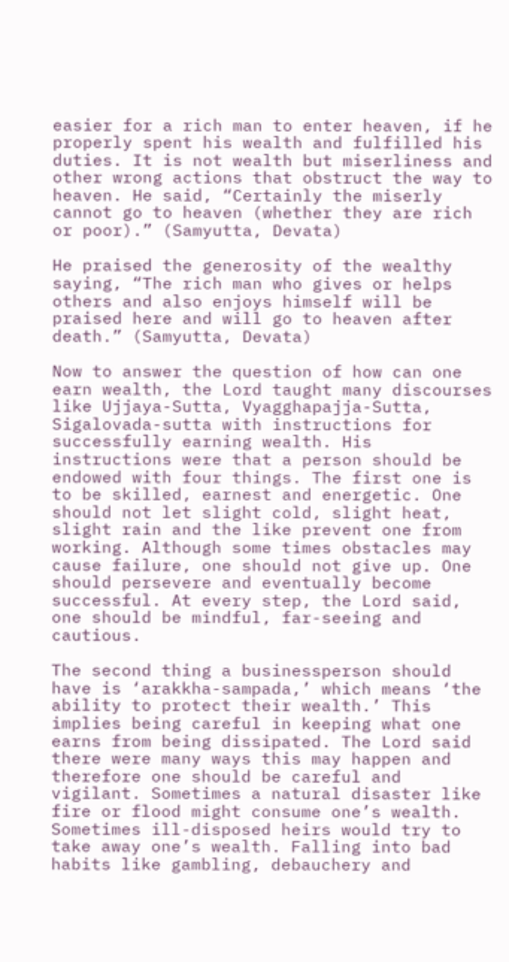easier for a rich man to enter heaven, if he properly spent his wealth and fulfilled his duties. It is not wealth but miserliness and other wrong actions that obstruct the way to heaven. He said, “Certainly the miserly cannot go to heaven (whether they are rich or poor).” (Samyutta, Devata)

He praised the generosity of the wealthy saying, “The rich man who gives or helps others and also enjoys himself will be praised here and will go to heaven after death.” (Samyutta, Devata)

Now to answer the question of how can one earn wealth, the Lord taught many discourses like Ujjaya-Sutta, Vyagghapajja-Sutta, Sigalovada-sutta with instructions for successfully earning wealth. His instructions were that a person should be endowed with four things. The first one is to be skilled, earnest and energetic. One should not let slight cold, slight heat, slight rain and the like prevent one from working. Although some times obstacles may cause failure, one should not give up. One should persevere and eventually become successful. At every step, the Lord said, one should be mindful, far-seeing and cautious.

The second thing a businessperson should have is ‘arakkha-sampada,’ which means ‘the ability to protect their wealth.’ This implies being careful in keeping what one earns from being dissipated. The Lord said there were many ways this may happen and therefore one should be careful and vigilant. Sometimes a natural disaster like fire or flood might consume one’s wealth. Sometimes ill-disposed heirs would try to take away one’s wealth. Falling into bad habits like gambling, debauchery and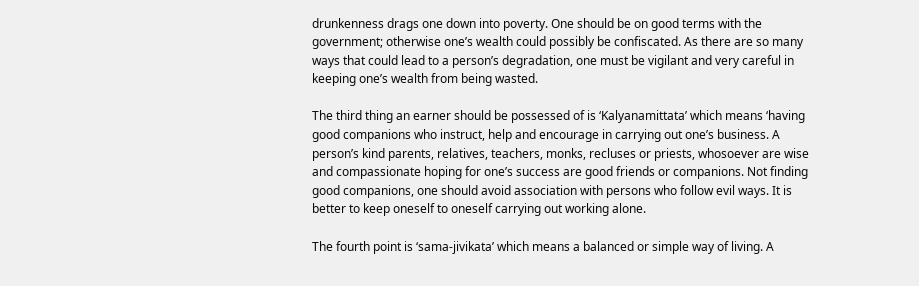drunkenness drags one down into poverty. One should be on good terms with the government; otherwise one’s wealth could possibly be confiscated. As there are so many ways that could lead to a person’s degradation, one must be vigilant and very careful in keeping one’s wealth from being wasted.

The third thing an earner should be possessed of is ‘Kalyanamittata’ which means ‘having good companions who instruct, help and encourage in carrying out one’s business. A person’s kind parents, relatives, teachers, monks, recluses or priests, whosoever are wise and compassionate hoping for one’s success are good friends or companions. Not finding good companions, one should avoid association with persons who follow evil ways. It is better to keep oneself to oneself carrying out working alone.

The fourth point is ‘sama-jivikata’ which means a balanced or simple way of living. A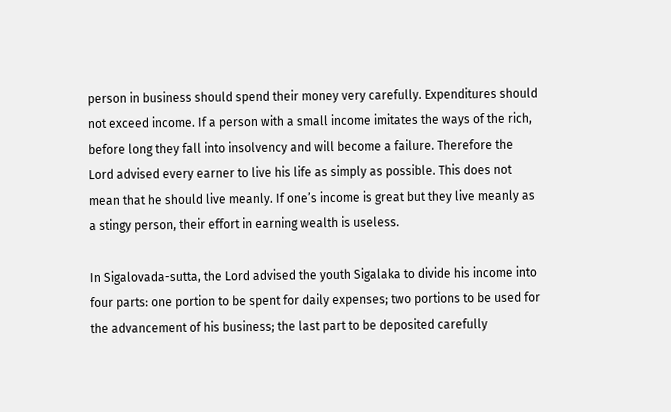person in business should spend their money very carefully. Expenditures should not exceed income. If a person with a small income imitates the ways of the rich, before long they fall into insolvency and will become a failure. Therefore the Lord advised every earner to live his life as simply as possible. This does not mean that he should live meanly. If one’s income is great but they live meanly as a stingy person, their effort in earning wealth is useless.

In Sigalovada-sutta, the Lord advised the youth Sigalaka to divide his income into four parts: one portion to be spent for daily expenses; two portions to be used for the advancement of his business; the last part to be deposited carefully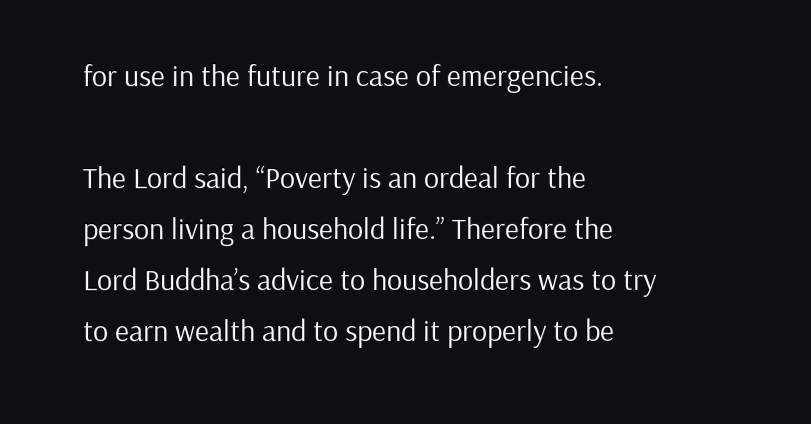for use in the future in case of emergencies.

The Lord said, “Poverty is an ordeal for the person living a household life.” Therefore the Lord Buddha’s advice to householders was to try to earn wealth and to spend it properly to be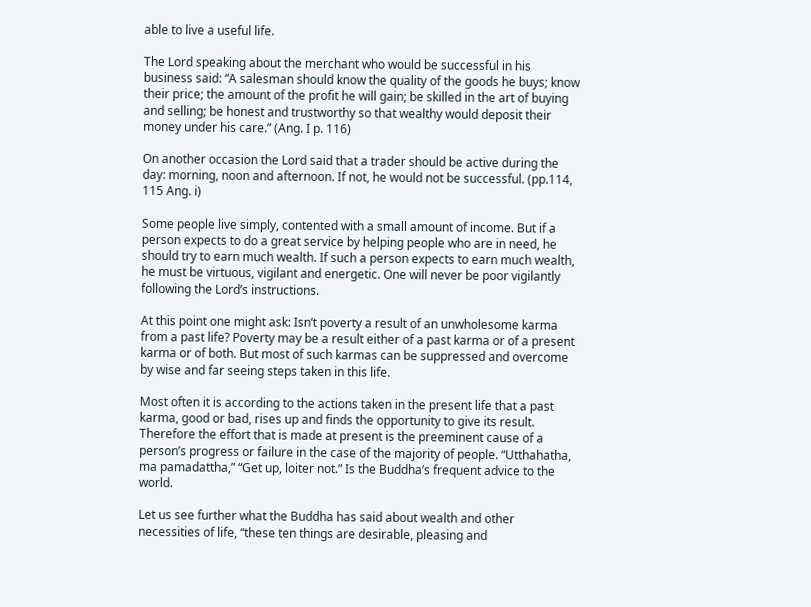able to live a useful life.

The Lord speaking about the merchant who would be successful in his business said: “A salesman should know the quality of the goods he buys; know their price; the amount of the profit he will gain; be skilled in the art of buying and selling; be honest and trustworthy so that wealthy would deposit their money under his care.” (Ang. I p. 116)

On another occasion the Lord said that a trader should be active during the day: morning, noon and afternoon. If not, he would not be successful. (pp.114, 115 Ang. i)

Some people live simply, contented with a small amount of income. But if a person expects to do a great service by helping people who are in need, he should try to earn much wealth. If such a person expects to earn much wealth, he must be virtuous, vigilant and energetic. One will never be poor vigilantly following the Lord’s instructions.

At this point one might ask: Isn’t poverty a result of an unwholesome karma from a past life? Poverty may be a result either of a past karma or of a present karma or of both. But most of such karmas can be suppressed and overcome by wise and far seeing steps taken in this life.

Most often it is according to the actions taken in the present life that a past karma, good or bad, rises up and finds the opportunity to give its result. Therefore the effort that is made at present is the preeminent cause of a person’s progress or failure in the case of the majority of people. “Utthahatha, ma pamadattha,” “Get up, loiter not.” Is the Buddha’s frequent advice to the world.

Let us see further what the Buddha has said about wealth and other necessities of life, “these ten things are desirable, pleasing and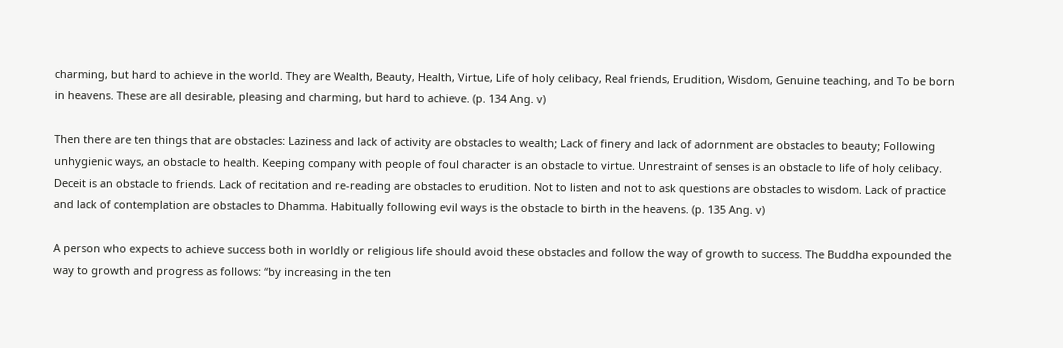charming, but hard to achieve in the world. They are Wealth, Beauty, Health, Virtue, Life of holy celibacy, Real friends, Erudition, Wisdom, Genuine teaching, and To be born in heavens. These are all desirable, pleasing and charming, but hard to achieve. (p. 134 Ang. v)

Then there are ten things that are obstacles: Laziness and lack of activity are obstacles to wealth; Lack of finery and lack of adornment are obstacles to beauty; Following unhygienic ways, an obstacle to health. Keeping company with people of foul character is an obstacle to virtue. Unrestraint of senses is an obstacle to life of holy celibacy. Deceit is an obstacle to friends. Lack of recitation and re-reading are obstacles to erudition. Not to listen and not to ask questions are obstacles to wisdom. Lack of practice and lack of contemplation are obstacles to Dhamma. Habitually following evil ways is the obstacle to birth in the heavens. (p. 135 Ang. v)

A person who expects to achieve success both in worldly or religious life should avoid these obstacles and follow the way of growth to success. The Buddha expounded the way to growth and progress as follows: “by increasing in the ten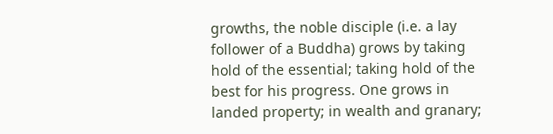growths, the noble disciple (i.e. a lay follower of a Buddha) grows by taking hold of the essential; taking hold of the best for his progress. One grows in landed property; in wealth and granary;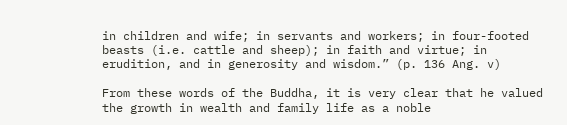in children and wife; in servants and workers; in four-footed beasts (i.e. cattle and sheep); in faith and virtue; in erudition, and in generosity and wisdom.” (p. 136 Ang. v)

From these words of the Buddha, it is very clear that he valued the growth in wealth and family life as a noble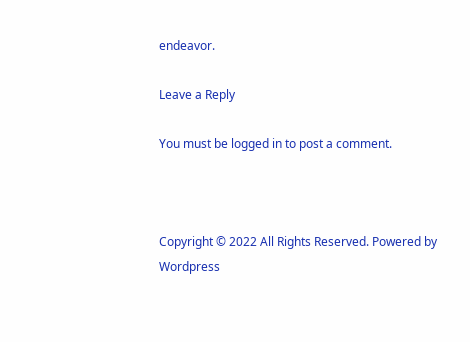endeavor.

Leave a Reply

You must be logged in to post a comment.



Copyright © 2022 All Rights Reserved. Powered by Wordpress